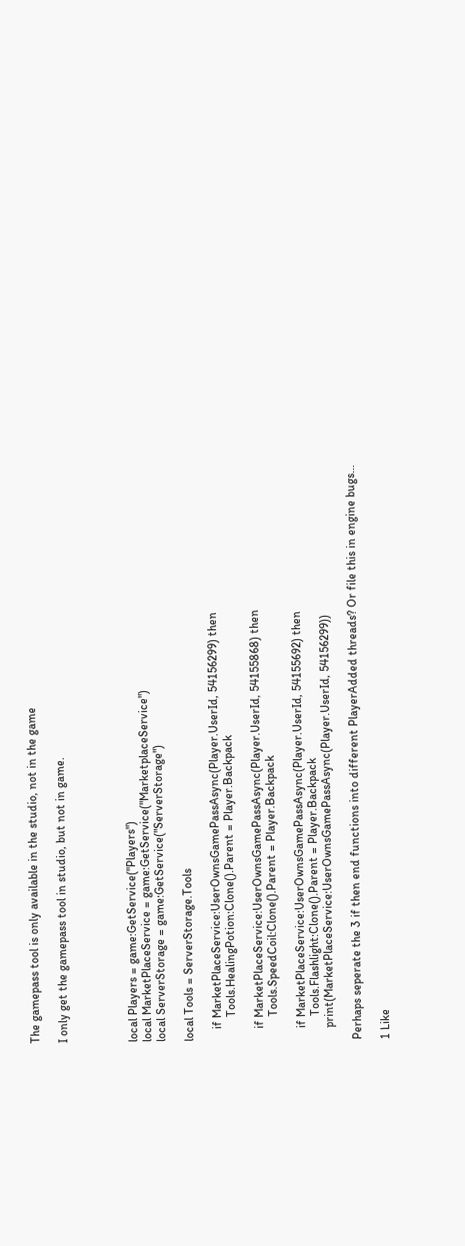The gamepass tool is only available in the studio, not in the game

I only get the gamepass tool in studio, but not in game.




local Players = game:GetService("Players")
local MarketPlaceService = game:GetService("MarketplaceService")
local ServerStorage = game:GetService("ServerStorage")

local Tools = ServerStorage.Tools

    if MarketPlaceService:UserOwnsGamePassAsync(Player.UserId, 54156299) then
        Tools.HealingPotion:Clone().Parent = Player.Backpack

    if MarketPlaceService:UserOwnsGamePassAsync(Player.UserId, 54155868) then
        Tools.SpeedCoil:Clone().Parent = Player.Backpack

    if MarketPlaceService:UserOwnsGamePassAsync(Player.UserId, 54155692) then
        Tools.Flashlight:Clone().Parent = Player.Backpack
    print(MarketPlaceService:UserOwnsGamePassAsync(Player.UserId, 54156299))

Perhaps seperate the 3 if then end functions into different PlayerAdded threads? Or file this in engine bugs…

1 Like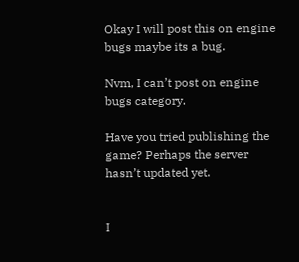Okay I will post this on engine bugs maybe its a bug.

Nvm, I can’t post on engine bugs category.

Have you tried publishing the game? Perhaps the server hasn’t updated yet.


I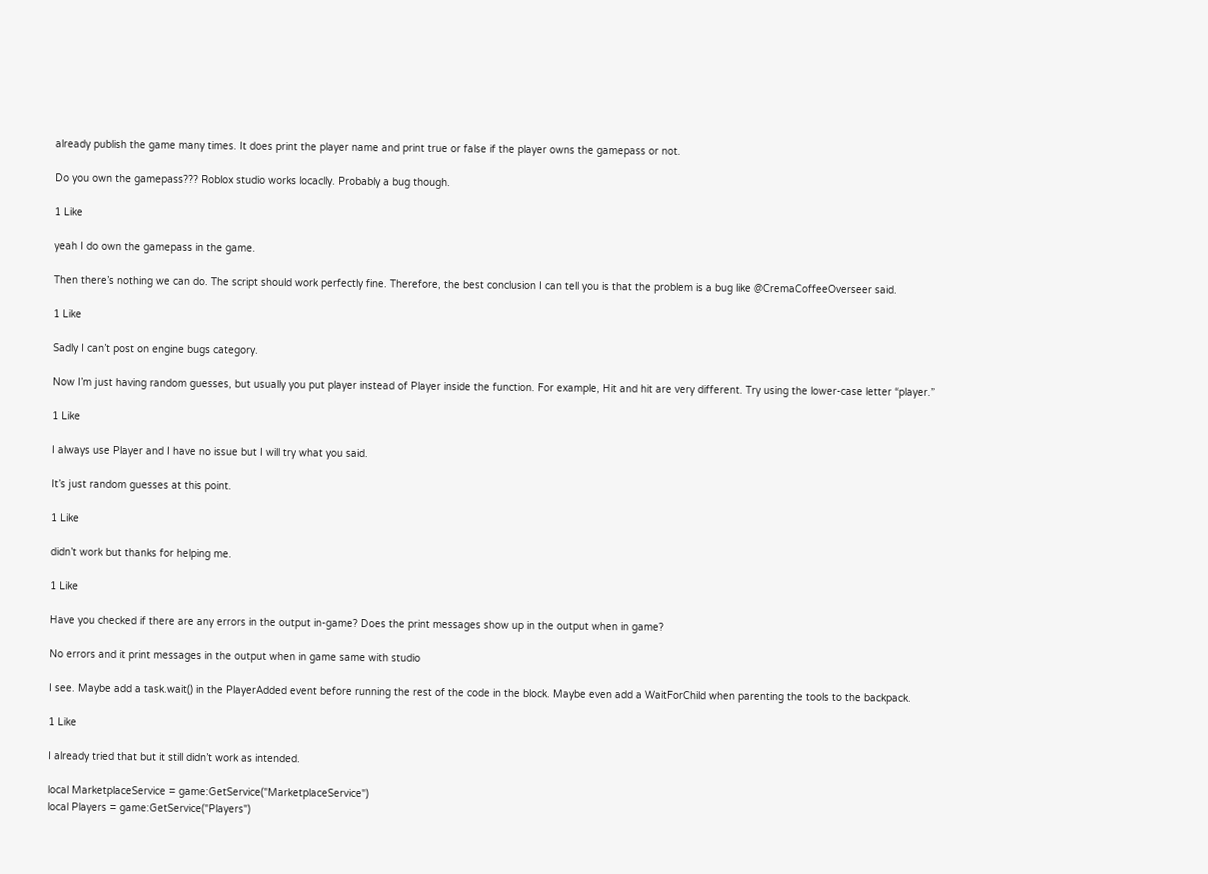already publish the game many times. It does print the player name and print true or false if the player owns the gamepass or not.

Do you own the gamepass??? Roblox studio works locaclly. Probably a bug though.

1 Like

yeah I do own the gamepass in the game.

Then there’s nothing we can do. The script should work perfectly fine. Therefore, the best conclusion I can tell you is that the problem is a bug like @CremaCoffeeOverseer said.

1 Like

Sadly I can’t post on engine bugs category.

Now I’m just having random guesses, but usually you put player instead of Player inside the function. For example, Hit and hit are very different. Try using the lower-case letter “player.”

1 Like

I always use Player and I have no issue but I will try what you said.

It’s just random guesses at this point.

1 Like

didn’t work but thanks for helping me.

1 Like

Have you checked if there are any errors in the output in-game? Does the print messages show up in the output when in game?

No errors and it print messages in the output when in game same with studio

I see. Maybe add a task.wait() in the PlayerAdded event before running the rest of the code in the block. Maybe even add a WaitForChild when parenting the tools to the backpack.

1 Like

I already tried that but it still didn’t work as intended.

local MarketplaceService = game:GetService("MarketplaceService")
local Players = game:GetService("Players")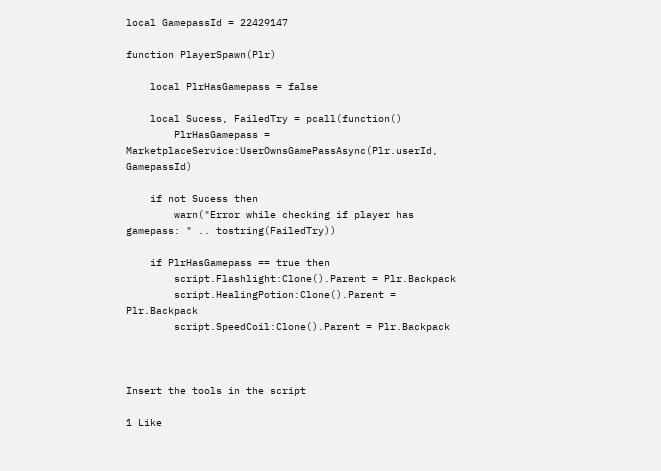local GamepassId = 22429147

function PlayerSpawn(Plr)

    local PlrHasGamepass = false

    local Sucess, FailedTry = pcall(function()
        PlrHasGamepass = MarketplaceService:UserOwnsGamePassAsync(Plr.userId, GamepassId)

    if not Sucess then
        warn("Error while checking if player has gamepass: " .. tostring(FailedTry))

    if PlrHasGamepass == true then
        script.Flashlight:Clone().Parent = Plr.Backpack
        script.HealingPotion:Clone().Parent = Plr.Backpack
        script.SpeedCoil:Clone().Parent = Plr.Backpack



Insert the tools in the script

1 Like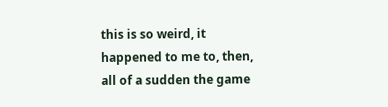this is so weird, it happened to me to, then, all of a sudden the game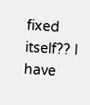fixed itself?? I have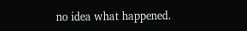no idea what happened.